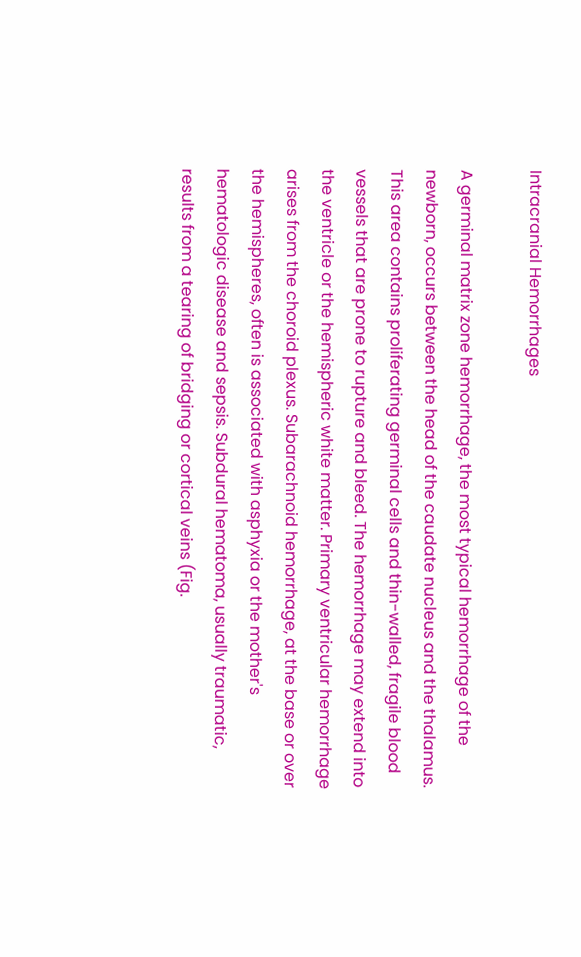Intracranial Hemorrhages

A germinal matrix zone hemorrhage, the most typical hemorrhage of the newborn, occurs between the head of the caudate nucleus and the thalamus. This area contains proliferating germinal cells and thin-walled, fragile blood vessels that are prone to rupture and bleed. The hemorrhage may extend into the ventricle or the hemispheric white matter. Primary ventricular hemorrhage arises from the choroid plexus. Subarachnoid hemorrhage, at the base or over the hemispheres, often is associated with asphyxia or the mother's hematologic disease and sepsis. Subdural hematoma, usually traumatic, results from a tearing of bridging or cortical veins (Fig.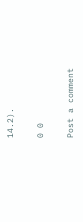14.2).

0 0

Post a comment